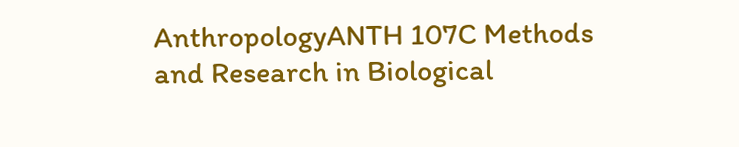AnthropologyANTH 107C Methods and Research in Biological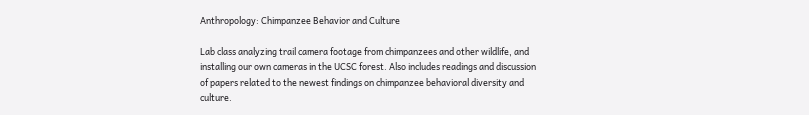Anthropology: Chimpanzee Behavior and Culture

Lab class analyzing trail camera footage from chimpanzees and other wildlife, and installing our own cameras in the UCSC forest. Also includes readings and discussion of papers related to the newest findings on chimpanzee behavioral diversity and culture.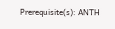Prerequisite(s): ANTH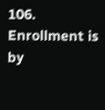106. Enrollment is by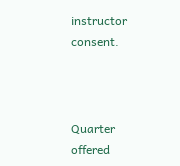instructor consent.



Quarter offered